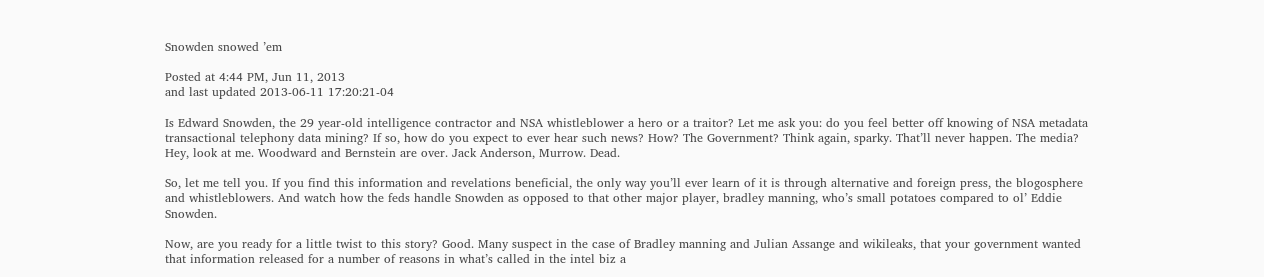Snowden snowed ’em

Posted at 4:44 PM, Jun 11, 2013
and last updated 2013-06-11 17:20:21-04

Is Edward Snowden, the 29 year-old intelligence contractor and NSA whistleblower a hero or a traitor? Let me ask you: do you feel better off knowing of NSA metadata transactional telephony data mining? If so, how do you expect to ever hear such news? How? The Government? Think again, sparky. That’ll never happen. The media? Hey, look at me. Woodward and Bernstein are over. Jack Anderson, Murrow. Dead.

So, let me tell you. If you find this information and revelations beneficial, the only way you’ll ever learn of it is through alternative and foreign press, the blogosphere and whistleblowers. And watch how the feds handle Snowden as opposed to that other major player, bradley manning, who’s small potatoes compared to ol’ Eddie Snowden.

Now, are you ready for a little twist to this story? Good. Many suspect in the case of Bradley manning and Julian Assange and wikileaks, that your government wanted that information released for a number of reasons in what’s called in the intel biz a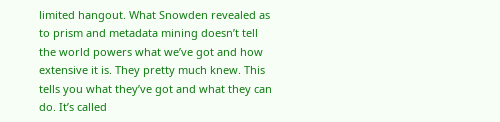limited hangout. What Snowden revealed as to prism and metadata mining doesn’t tell the world powers what we’ve got and how extensive it is. They pretty much knew. This tells you what they’ve got and what they can do. It’s called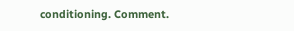conditioning. Comment.